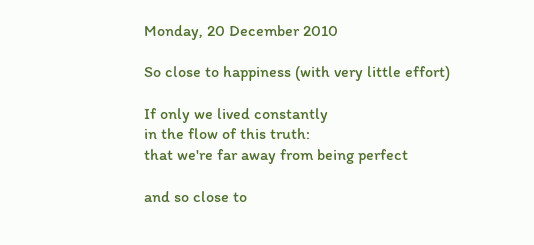Monday, 20 December 2010

So close to happiness (with very little effort)

If only we lived constantly
in the flow of this truth:
that we're far away from being perfect

and so close to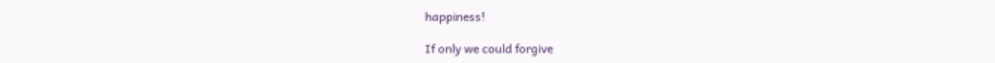happiness!

If only we could forgive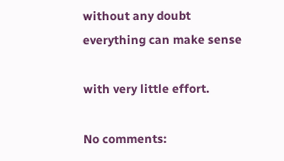without any doubt
everything can make sense

with very little effort.

No comments: